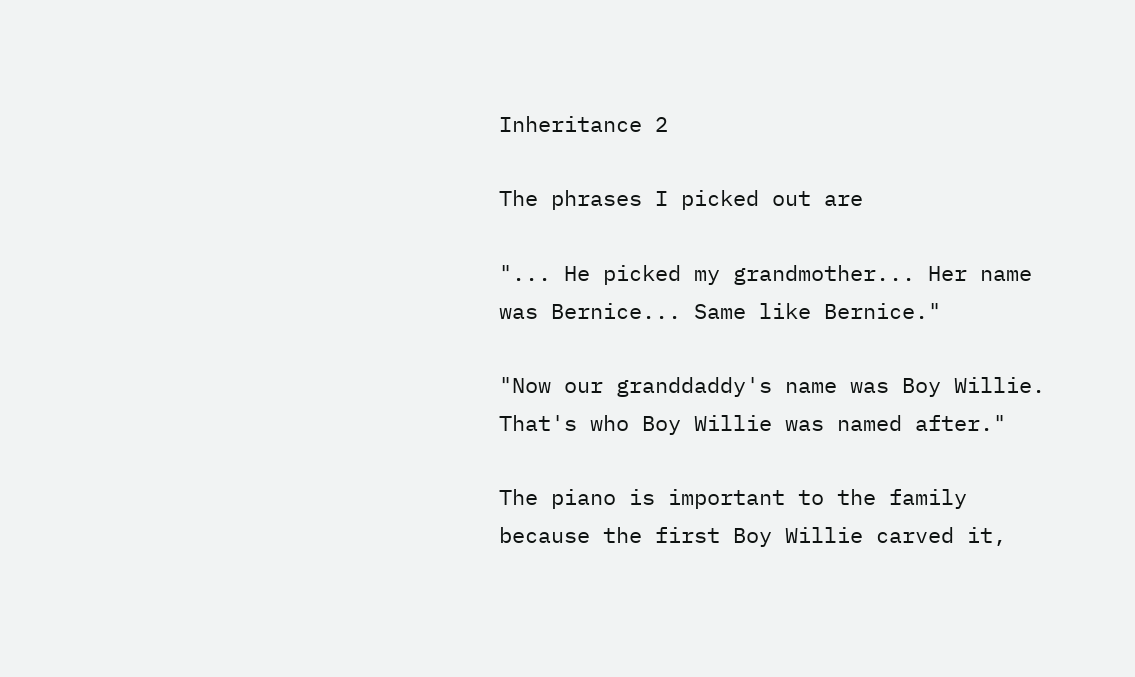Inheritance 2

The phrases I picked out are

"... He picked my grandmother... Her name was Bernice... Same like Bernice."

"Now our granddaddy's name was Boy Willie. That's who Boy Willie was named after."

The piano is important to the family because the first Boy Willie carved it,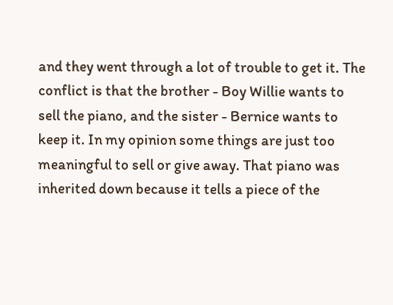and they went through a lot of trouble to get it. The conflict is that the brother - Boy Willie wants to sell the piano, and the sister - Bernice wants to keep it. In my opinion some things are just too meaningful to sell or give away. That piano was inherited down because it tells a piece of the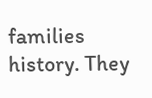families history. They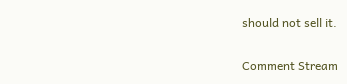should not sell it.

Comment Stream